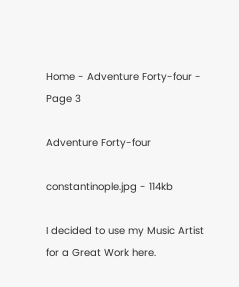Home - Adventure Forty-four - Page 3

Adventure Forty-four

constantinople.jpg - 114kb

I decided to use my Music Artist for a Great Work here.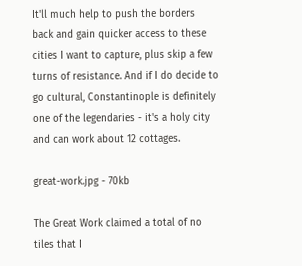It'll much help to push the borders back and gain quicker access to these cities I want to capture, plus skip a few turns of resistance. And if I do decide to go cultural, Constantinople is definitely one of the legendaries - it's a holy city and can work about 12 cottages.

great-work.jpg - 70kb

The Great Work claimed a total of no tiles that I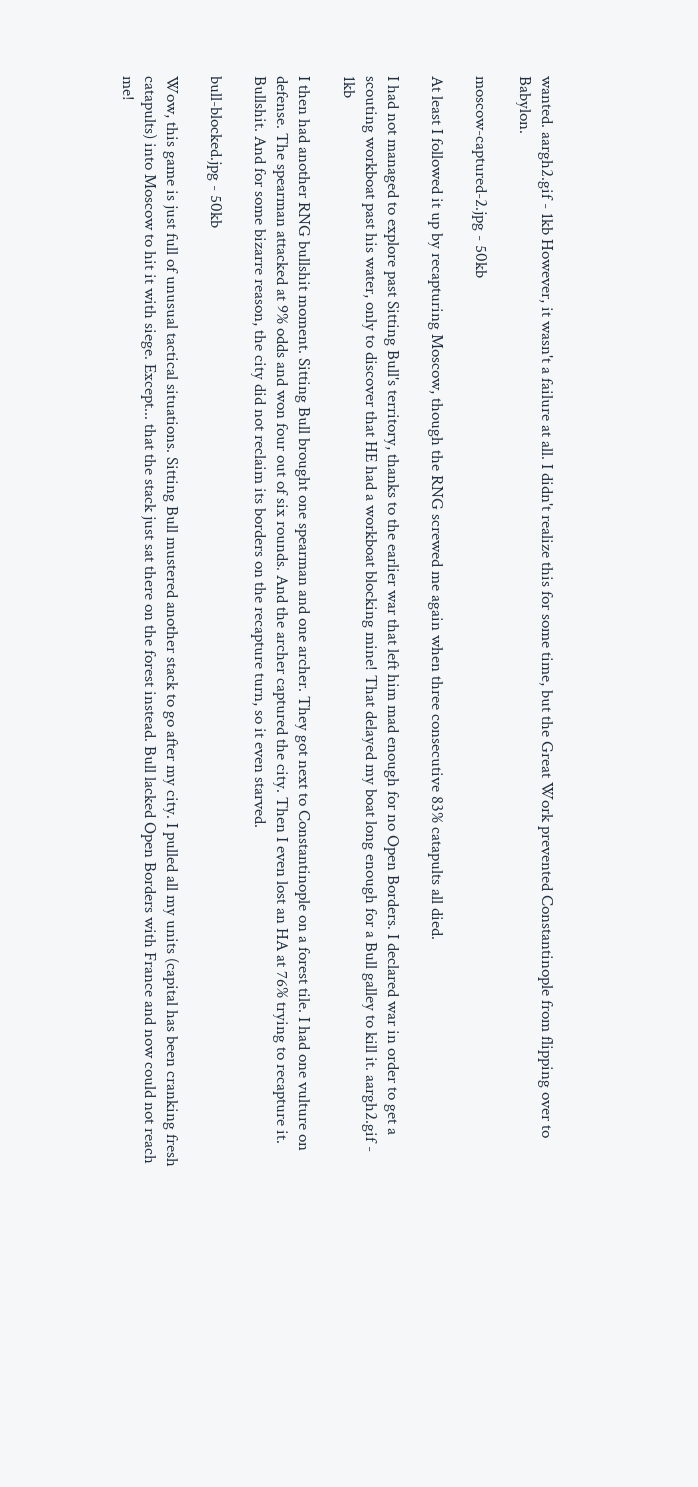wanted. aargh2.gif - 1kb However, it wasn't a failure at all. I didn't realize this for some time, but the Great Work prevented Constantinople from flipping over to Babylon.

moscow-captured-2.jpg - 50kb

At least I followed it up by recapturing Moscow, though the RNG screwed me again when three consecutive 83% catapults all died.

I had not managed to explore past Sitting Bull's territory, thanks to the earlier war that left him mad enough for no Open Borders. I declared war in order to get a scouting workboat past his water, only to discover that HE had a workboat blocking mine! That delayed my boat long enough for a Bull galley to kill it. aargh2.gif - 1kb

I then had another RNG bullshit moment. Sitting Bull brought one spearman and one archer. They got next to Constantinople on a forest tile. I had one vulture on defense. The spearman attacked at 9% odds and won four out of six rounds. And the archer captured the city. Then I even lost an HA at 76% trying to recapture it. Bullshit. And for some bizarre reason, the city did not reclaim its borders on the recapture turn, so it even starved.

bull-blocked.jpg - 50kb

Wow, this game is just full of unusual tactical situations. Sitting Bull mustered another stack to go after my city. I pulled all my units (capital has been cranking fresh catapults) into Moscow to hit it with siege. Except... that the stack just sat there on the forest instead. Bull lacked Open Borders with France and now could not reach me!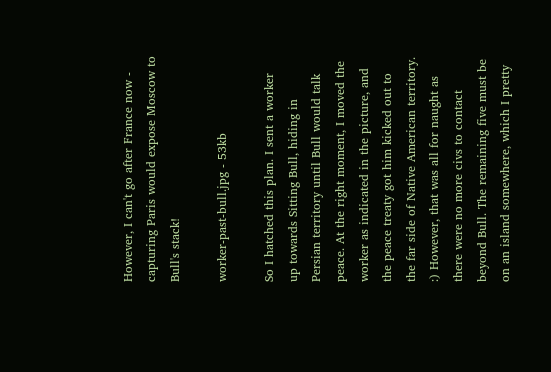However, I can't go after France now - capturing Paris would expose Moscow to Bull's stack!

worker-past-bull.jpg - 53kb

So I hatched this plan. I sent a worker up towards Sitting Bull, hiding in Persian territory until Bull would talk peace. At the right moment, I moved the worker as indicated in the picture, and the peace treaty got him kicked out to the far side of Native American territory. :) However, that was all for naught as there were no more civs to contact beyond Bull. The remaining five must be on an island somewhere, which I pretty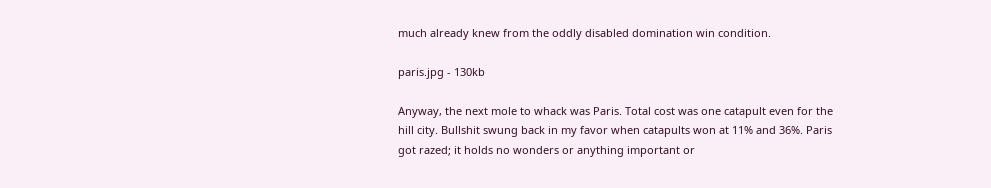much already knew from the oddly disabled domination win condition.

paris.jpg - 130kb

Anyway, the next mole to whack was Paris. Total cost was one catapult even for the hill city. Bullshit swung back in my favor when catapults won at 11% and 36%. Paris got razed; it holds no wonders or anything important or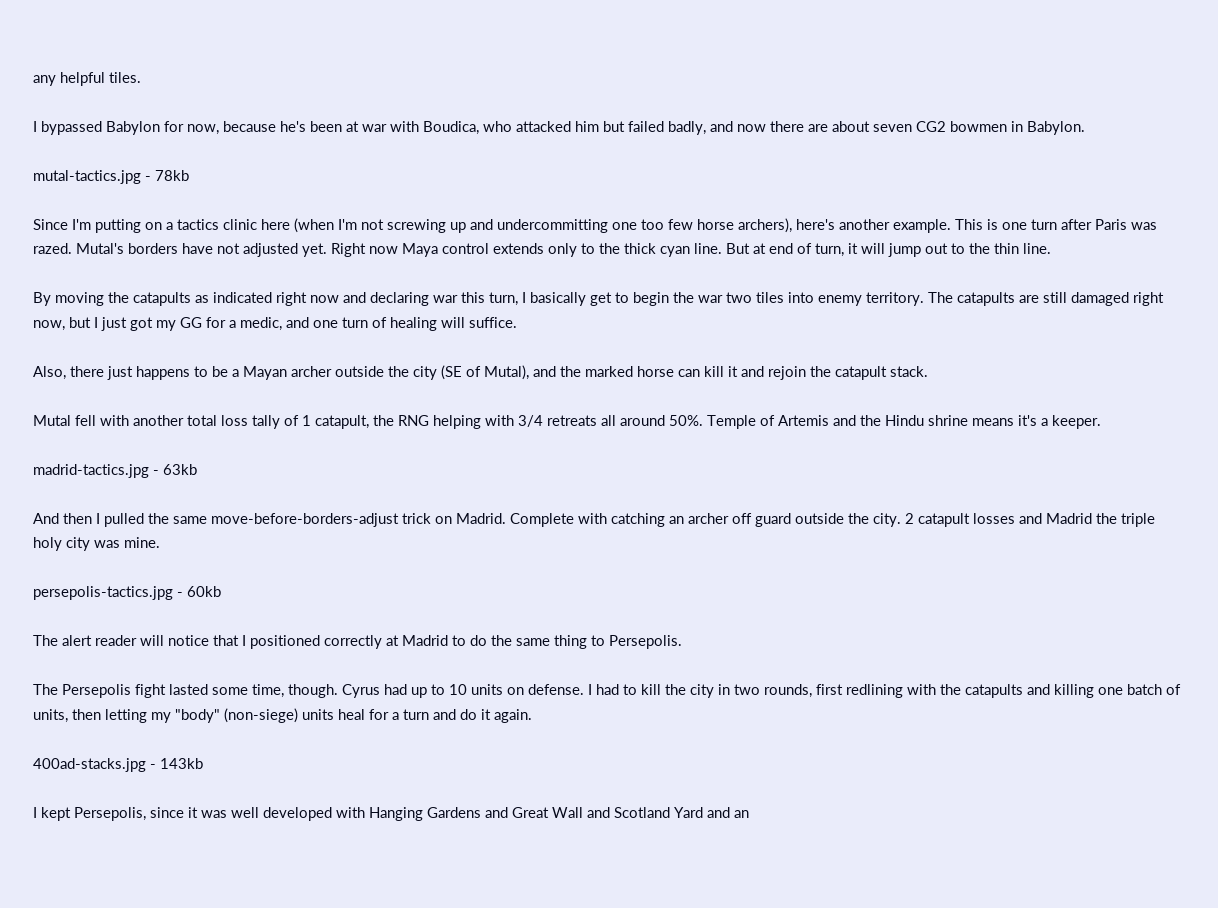any helpful tiles.

I bypassed Babylon for now, because he's been at war with Boudica, who attacked him but failed badly, and now there are about seven CG2 bowmen in Babylon.

mutal-tactics.jpg - 78kb

Since I'm putting on a tactics clinic here (when I'm not screwing up and undercommitting one too few horse archers), here's another example. This is one turn after Paris was razed. Mutal's borders have not adjusted yet. Right now Maya control extends only to the thick cyan line. But at end of turn, it will jump out to the thin line.

By moving the catapults as indicated right now and declaring war this turn, I basically get to begin the war two tiles into enemy territory. The catapults are still damaged right now, but I just got my GG for a medic, and one turn of healing will suffice.

Also, there just happens to be a Mayan archer outside the city (SE of Mutal), and the marked horse can kill it and rejoin the catapult stack.

Mutal fell with another total loss tally of 1 catapult, the RNG helping with 3/4 retreats all around 50%. Temple of Artemis and the Hindu shrine means it's a keeper.

madrid-tactics.jpg - 63kb

And then I pulled the same move-before-borders-adjust trick on Madrid. Complete with catching an archer off guard outside the city. 2 catapult losses and Madrid the triple holy city was mine.

persepolis-tactics.jpg - 60kb

The alert reader will notice that I positioned correctly at Madrid to do the same thing to Persepolis.

The Persepolis fight lasted some time, though. Cyrus had up to 10 units on defense. I had to kill the city in two rounds, first redlining with the catapults and killing one batch of units, then letting my "body" (non-siege) units heal for a turn and do it again.

400ad-stacks.jpg - 143kb

I kept Persepolis, since it was well developed with Hanging Gardens and Great Wall and Scotland Yard and an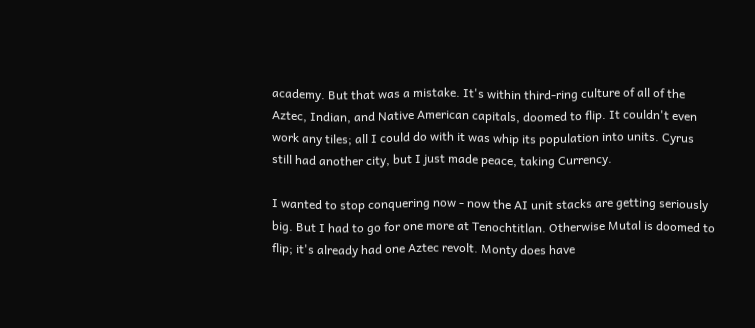academy. But that was a mistake. It's within third-ring culture of all of the Aztec, Indian, and Native American capitals, doomed to flip. It couldn't even work any tiles; all I could do with it was whip its population into units. Cyrus still had another city, but I just made peace, taking Currency.

I wanted to stop conquering now - now the AI unit stacks are getting seriously big. But I had to go for one more at Tenochtitlan. Otherwise Mutal is doomed to flip; it's already had one Aztec revolt. Monty does have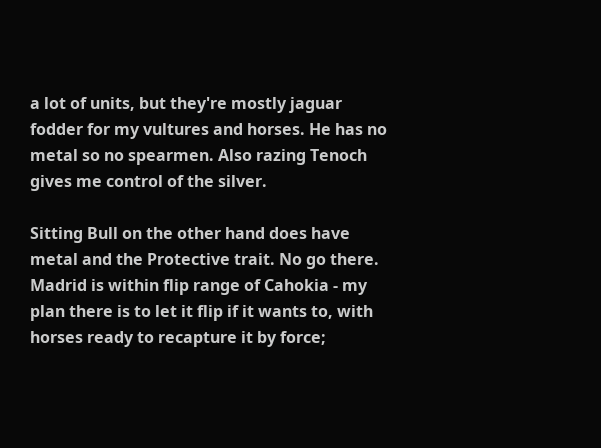a lot of units, but they're mostly jaguar fodder for my vultures and horses. He has no metal so no spearmen. Also razing Tenoch gives me control of the silver.

Sitting Bull on the other hand does have metal and the Protective trait. No go there. Madrid is within flip range of Cahokia - my plan there is to let it flip if it wants to, with horses ready to recapture it by force;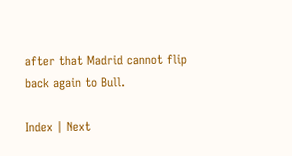after that Madrid cannot flip back again to Bull.

Index | Next